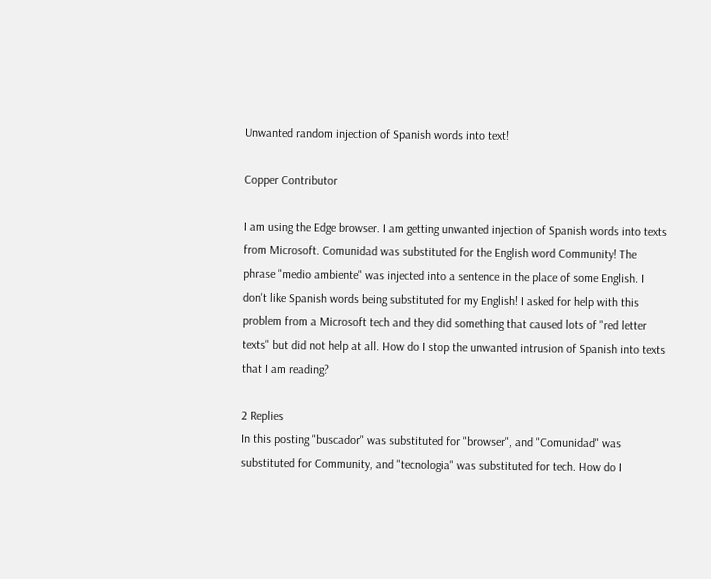Unwanted random injection of Spanish words into text!

Copper Contributor

I am using the Edge browser. I am getting unwanted injection of Spanish words into texts from Microsoft. Comunidad was substituted for the English word Community! The phrase "medio ambiente" was injected into a sentence in the place of some English. I don't like Spanish words being substituted for my English! I asked for help with this problem from a Microsoft tech and they did something that caused lots of "red letter texts" but did not help at all. How do I stop the unwanted intrusion of Spanish into texts that I am reading?

2 Replies
In this posting "buscador" was substituted for "browser", and "Comunidad" was substituted for Community, and "tecnologia" was substituted for tech. How do I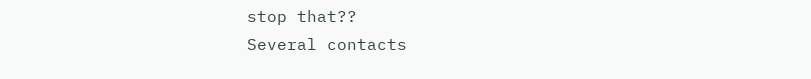stop that??
Several contacts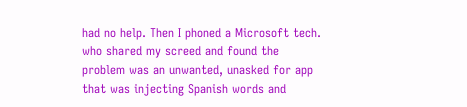had no help. Then I phoned a Microsoft tech. who shared my screed and found the problem was an unwanted, unasked for app that was injecting Spanish words and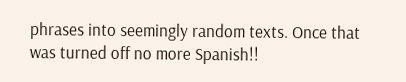phrases into seemingly random texts. Once that was turned off no more Spanish!!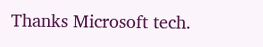Thanks Microsoft tech.